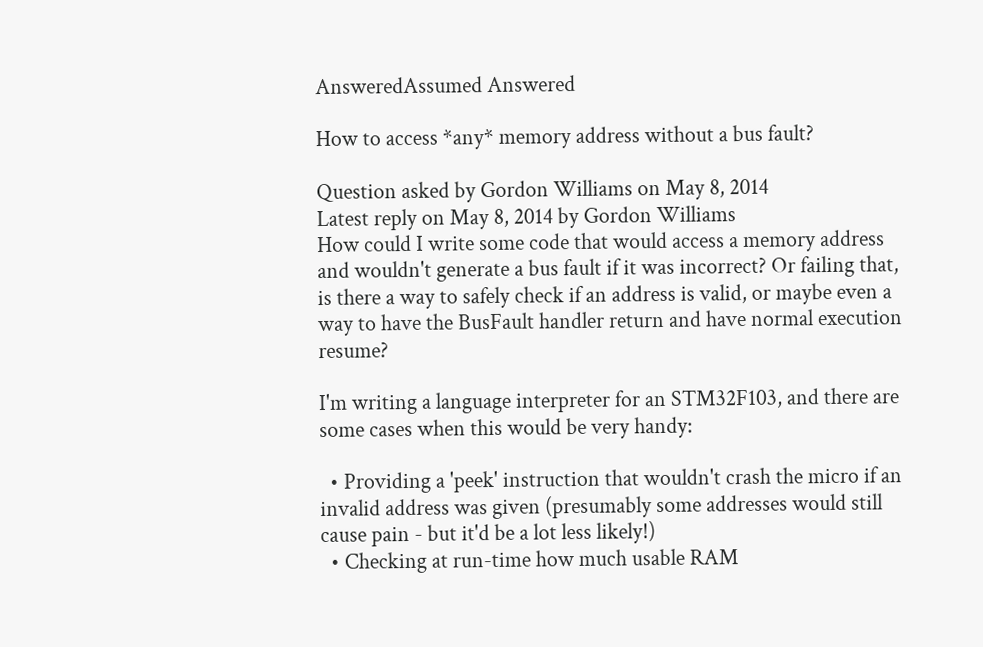AnsweredAssumed Answered

How to access *any* memory address without a bus fault?

Question asked by Gordon Williams on May 8, 2014
Latest reply on May 8, 2014 by Gordon Williams
How could I write some code that would access a memory address and wouldn't generate a bus fault if it was incorrect? Or failing that, is there a way to safely check if an address is valid, or maybe even a way to have the BusFault handler return and have normal execution resume?

I'm writing a language interpreter for an STM32F103, and there are some cases when this would be very handy:

  • Providing a 'peek' instruction that wouldn't crash the micro if an invalid address was given (presumably some addresses would still cause pain - but it'd be a lot less likely!)
  • Checking at run-time how much usable RAM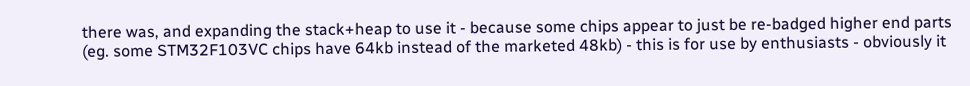there was, and expanding the stack+heap to use it - because some chips appear to just be re-badged higher end parts (eg. some STM32F103VC chips have 64kb instead of the marketed 48kb) - this is for use by enthusiasts - obviously it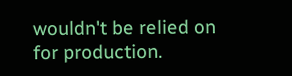wouldn't be relied on for production.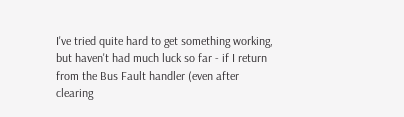I've tried quite hard to get something working, but haven't had much luck so far - if I return from the Bus Fault handler (even after clearing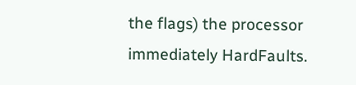the flags) the processor immediately HardFaults.